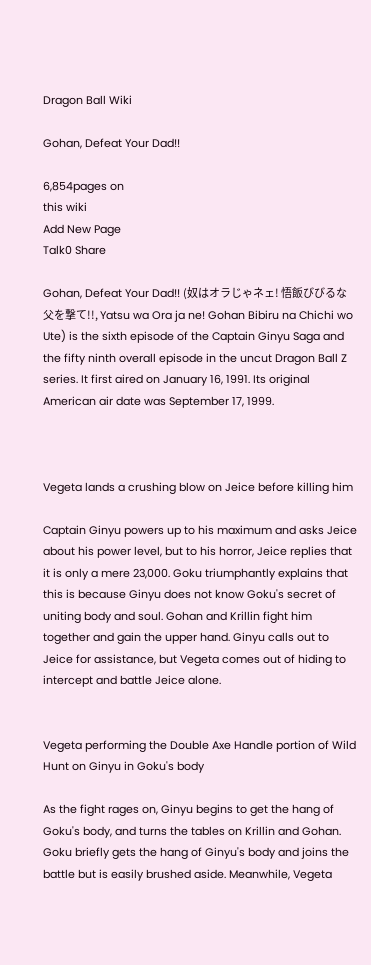Dragon Ball Wiki

Gohan, Defeat Your Dad!!

6,854pages on
this wiki
Add New Page
Talk0 Share

Gohan, Defeat Your Dad!! (奴はオラじゃネェ! 悟飯びびるな父を撃て!!, Yatsu wa Ora ja ne! Gohan Bibiru na Chichi wo Ute) is the sixth episode of the Captain Ginyu Saga and the fifty ninth overall episode in the uncut Dragon Ball Z series. It first aired on January 16, 1991. Its original American air date was September 17, 1999.



Vegeta lands a crushing blow on Jeice before killing him

Captain Ginyu powers up to his maximum and asks Jeice about his power level, but to his horror, Jeice replies that it is only a mere 23,000. Goku triumphantly explains that this is because Ginyu does not know Goku's secret of uniting body and soul. Gohan and Krillin fight him together and gain the upper hand. Ginyu calls out to Jeice for assistance, but Vegeta comes out of hiding to intercept and battle Jeice alone.


Vegeta performing the Double Axe Handle portion of Wild Hunt on Ginyu in Goku's body

As the fight rages on, Ginyu begins to get the hang of Goku's body, and turns the tables on Krillin and Gohan. Goku briefly gets the hang of Ginyu's body and joins the battle but is easily brushed aside. Meanwhile, Vegeta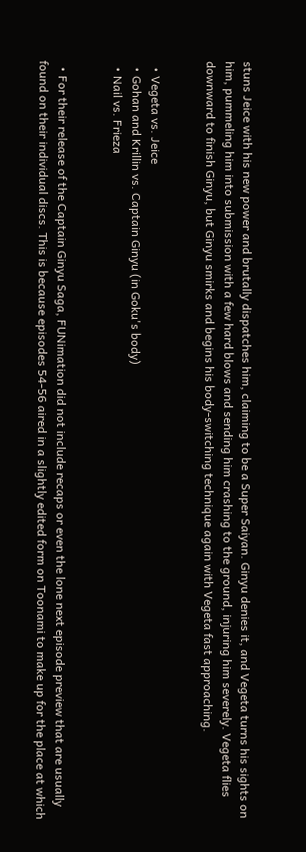stuns Jeice with his new power and brutally dispatches him, claiming to be a Super Saiyan. Ginyu denies it, and Vegeta turns his sights on him, pummeling him into submission with a few hard blows and sending him crashing to the ground, injuring him severely. Vegeta flies downward to finish Ginyu, but Ginyu smirks and begins his body-switching technique again with Vegeta fast approaching.


  • Vegeta vs. Jeice
  • Gohan and Krillin vs. Captain Ginyu (in Goku's body)
  • Nail vs. Frieza


  • For their release of the Captain Ginyu Saga, FUNimation did not include recaps or even the lone next episode preview that are usually found on their individual discs. This is because episodes 54-56 aired in a slightly edited form on Toonami to make up for the place at which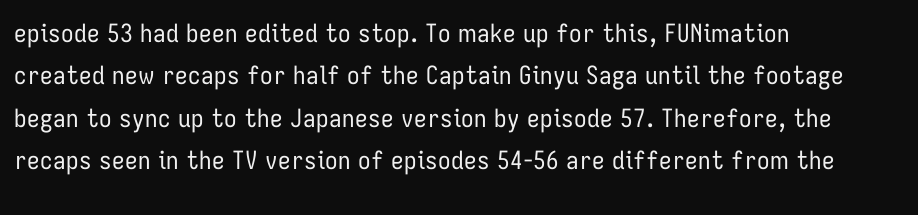episode 53 had been edited to stop. To make up for this, FUNimation created new recaps for half of the Captain Ginyu Saga until the footage began to sync up to the Japanese version by episode 57. Therefore, the recaps seen in the TV version of episodes 54-56 are different from the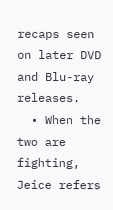recaps seen on later DVD and Blu-ray releases.
  • When the two are fighting, Jeice refers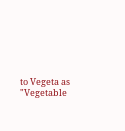to Vegeta as "Vegetable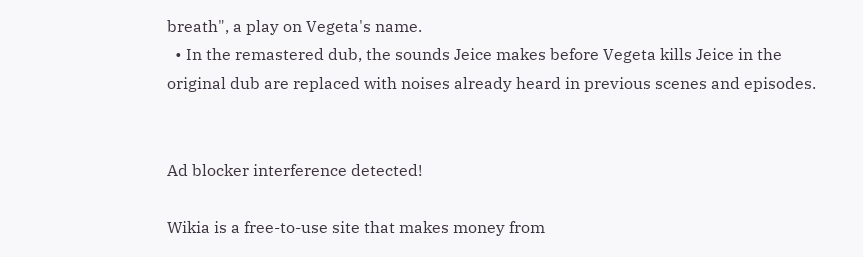breath", a play on Vegeta's name.
  • In the remastered dub, the sounds Jeice makes before Vegeta kills Jeice in the original dub are replaced with noises already heard in previous scenes and episodes.


Ad blocker interference detected!

Wikia is a free-to-use site that makes money from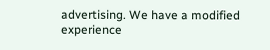advertising. We have a modified experience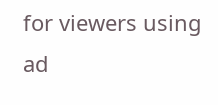for viewers using ad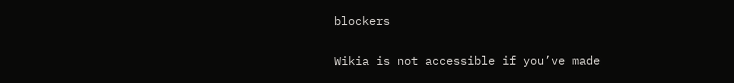blockers

Wikia is not accessible if you’ve made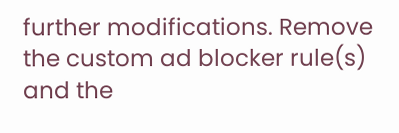further modifications. Remove the custom ad blocker rule(s) and the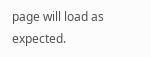page will load as expected.